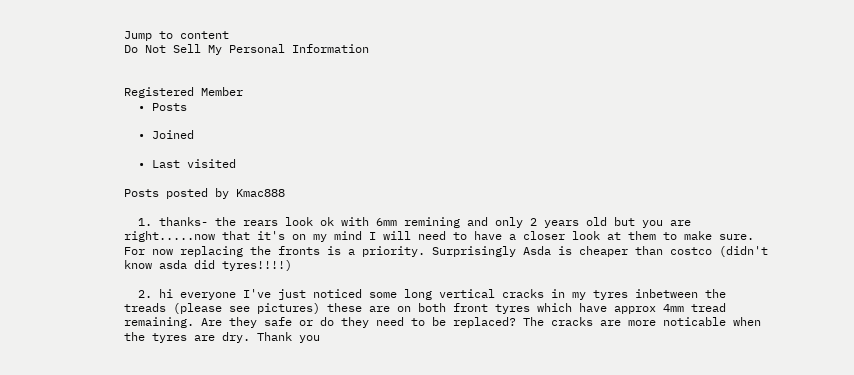Jump to content
Do Not Sell My Personal Information


Registered Member
  • Posts

  • Joined

  • Last visited

Posts posted by Kmac888

  1. thanks- the rears look ok with 6mm remining and only 2 years old but you are right.....now that it's on my mind I will need to have a closer look at them to make sure. For now replacing the fronts is a priority. Surprisingly Asda is cheaper than costco (didn't know asda did tyres!!!!)

  2. hi everyone I've just noticed some long vertical cracks in my tyres inbetween the treads (please see pictures) these are on both front tyres which have approx 4mm tread remaining. Are they safe or do they need to be replaced? The cracks are more noticable when the tyres are dry. Thank you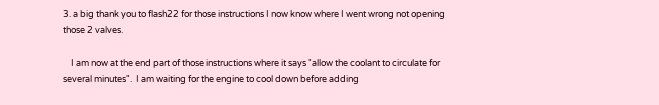3. a big thank you to flash22 for those instructions I now know where I went wrong not opening those 2 valves.

    I am now at the end part of those instructions where it says "allow the coolant to circulate for several minutes".  I am waiting for the engine to cool down before adding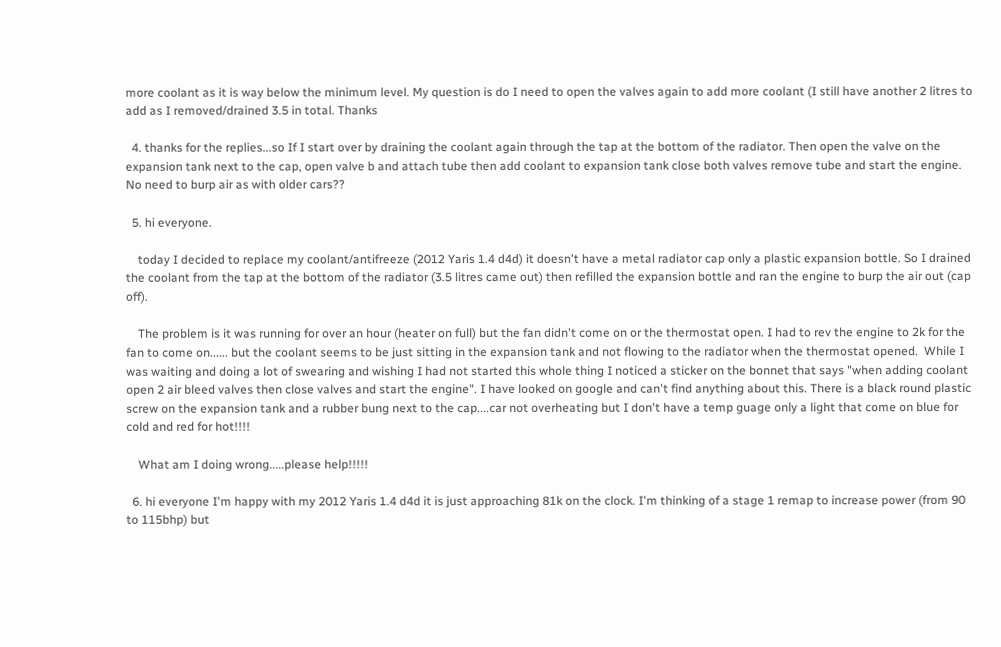more coolant as it is way below the minimum level. My question is do I need to open the valves again to add more coolant (I still have another 2 litres to add as I removed/drained 3.5 in total. Thanks

  4. thanks for the replies...so If I start over by draining the coolant again through the tap at the bottom of the radiator. Then open the valve on the expansion tank next to the cap, open valve b and attach tube then add coolant to expansion tank close both valves remove tube and start the engine. No need to burp air as with older cars??

  5. hi everyone.

    today I decided to replace my coolant/antifreeze (2012 Yaris 1.4 d4d) it doesn't have a metal radiator cap only a plastic expansion bottle. So I drained the coolant from the tap at the bottom of the radiator (3.5 litres came out) then refilled the expansion bottle and ran the engine to burp the air out (cap off).

    The problem is it was running for over an hour (heater on full) but the fan didn't come on or the thermostat open. I had to rev the engine to 2k for the fan to come on...... but the coolant seems to be just sitting in the expansion tank and not flowing to the radiator when the thermostat opened.  While I was waiting and doing a lot of swearing and wishing I had not started this whole thing I noticed a sticker on the bonnet that says "when adding coolant open 2 air bleed valves then close valves and start the engine". I have looked on google and can't find anything about this. There is a black round plastic screw on the expansion tank and a rubber bung next to the cap....car not overheating but I don't have a temp guage only a light that come on blue for cold and red for hot!!!!

    What am I doing wrong.....please help!!!!!

  6. hi everyone I'm happy with my 2012 Yaris 1.4 d4d it is just approaching 81k on the clock. I'm thinking of a stage 1 remap to increase power (from 90 to 115bhp) but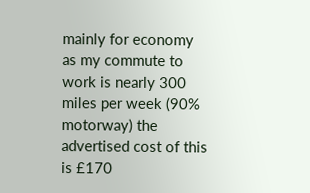mainly for economy as my commute to work is nearly 300 miles per week (90% motorway) the advertised cost of this is £170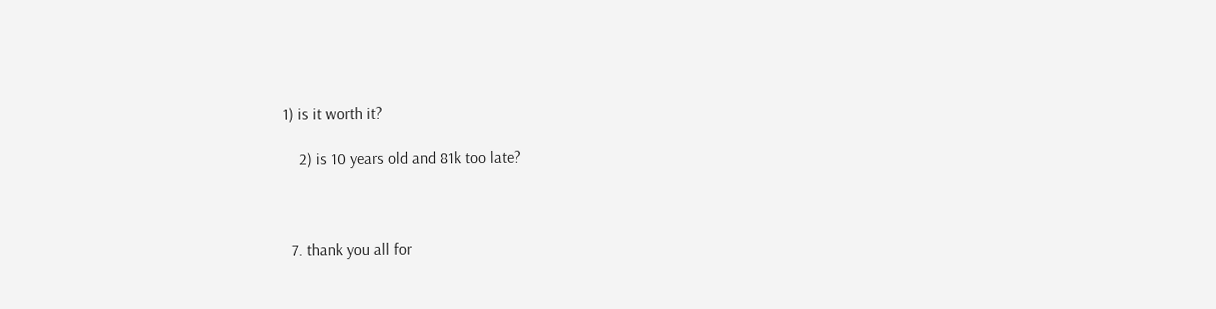1) is it worth it?

    2) is 10 years old and 81k too late?



  7. thank you all for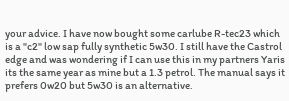your advice. I have now bought some carlube R-tec23 which is a "c2" low sap fully synthetic 5w30. I still have the Castrol edge and was wondering if I can use this in my partners Yaris its the same year as mine but a 1.3 petrol. The manual says it prefers 0w20 but 5w30 is an alternative.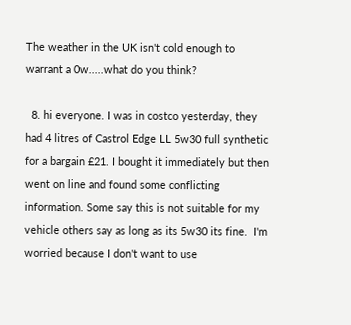The weather in the UK isn't cold enough to warrant a 0w.....what do you think?

  8. hi everyone. I was in costco yesterday, they had 4 litres of Castrol Edge LL 5w30 full synthetic for a bargain £21. I bought it immediately but then went on line and found some conflicting information. Some say this is not suitable for my vehicle others say as long as its 5w30 its fine.  I'm worried because I don't want to use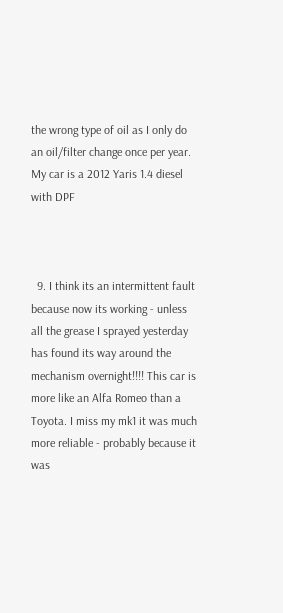the wrong type of oil as I only do an oil/filter change once per year. My car is a 2012 Yaris 1.4 diesel with DPF



  9. I think its an intermittent fault because now its working - unless all the grease I sprayed yesterday has found its way around the mechanism overnight!!!! This car is more like an Alfa Romeo than a Toyota. I miss my mk1 it was much more reliable - probably because it was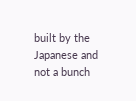built by the Japanese and not a bunch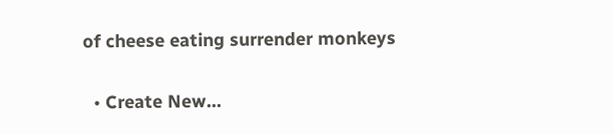of cheese eating surrender monkeys

  • Create New...